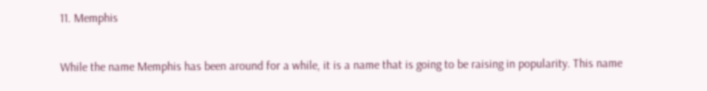11. Memphis

While the name Memphis has been around for a while, it is a name that is going to be raising in popularity. This name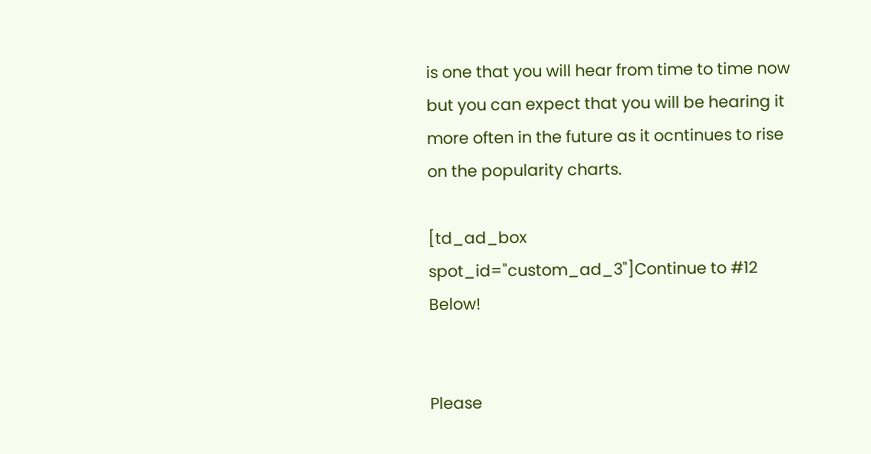is one that you will hear from time to time now but you can expect that you will be hearing it more often in the future as it ocntinues to rise on the popularity charts.

[td_ad_box spot_id="custom_ad_3"]Continue to #12 Below!


Please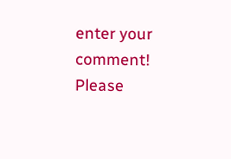enter your comment!
Please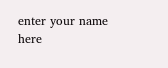enter your name here